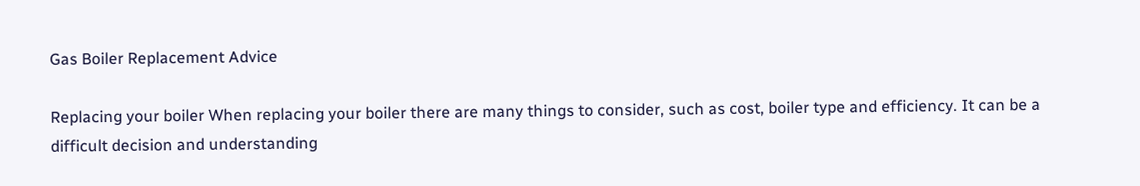Gas Boiler Replacement Advice

Replacing your boiler When replacing your boiler there are many things to consider, such as cost, boiler type and efficiency. It can be a difficult decision and understanding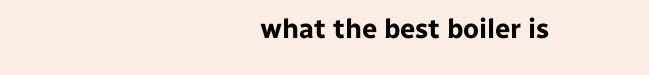what the best boiler is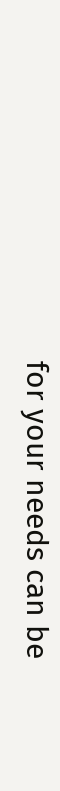for your needs can be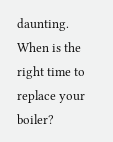daunting. When is the right time to replace your boiler?